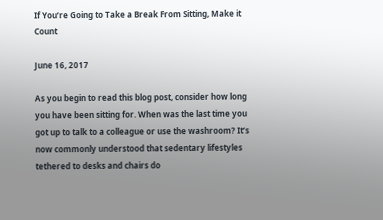If You’re Going to Take a Break From Sitting, Make it Count

June 16, 2017

As you begin to read this blog post, consider how long you have been sitting for. When was the last time you got up to talk to a colleague or use the washroom? It’s now commonly understood that sedentary lifestyles tethered to desks and chairs do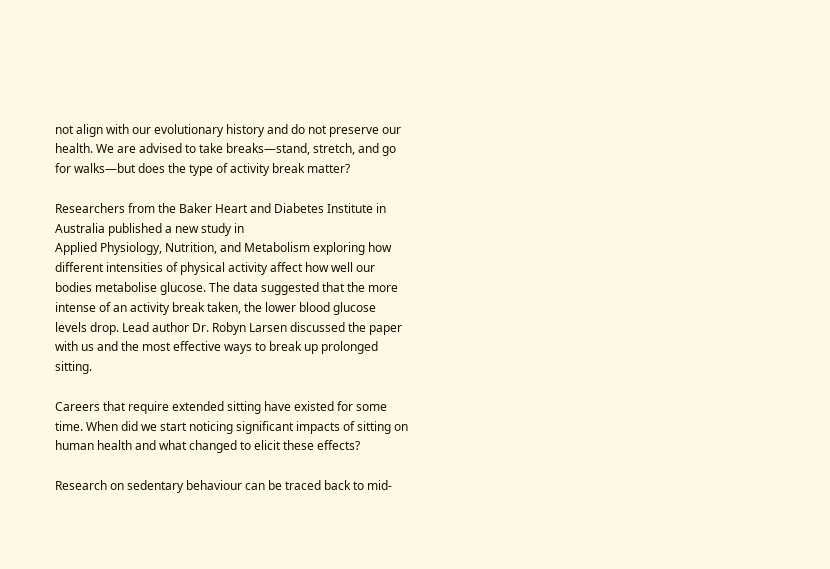not align with our evolutionary history and do not preserve our health. We are advised to take breaks—stand, stretch, and go for walks—but does the type of activity break matter?

Researchers from the Baker Heart and Diabetes Institute in Australia published a new study in
Applied Physiology, Nutrition, and Metabolism exploring how different intensities of physical activity affect how well our bodies metabolise glucose. The data suggested that the more intense of an activity break taken, the lower blood glucose levels drop. Lead author Dr. Robyn Larsen discussed the paper with us and the most effective ways to break up prolonged sitting.

Careers that require extended sitting have existed for some time. When did we start noticing significant impacts of sitting on human health and what changed to elicit these effects?

Research on sedentary behaviour can be traced back to mid-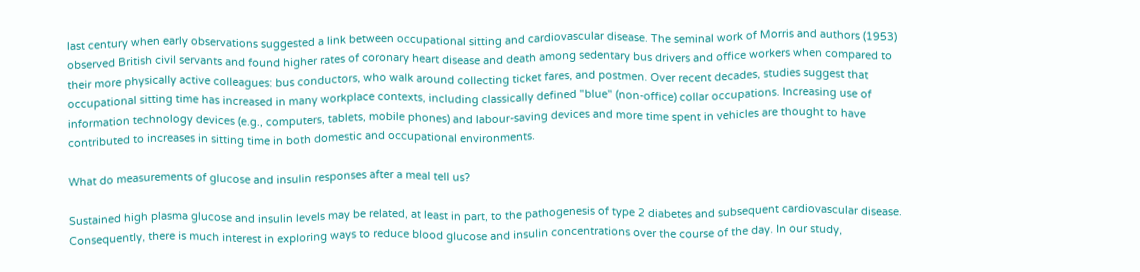last century when early observations suggested a link between occupational sitting and cardiovascular disease. The seminal work of Morris and authors (1953) observed British civil servants and found higher rates of coronary heart disease and death among sedentary bus drivers and office workers when compared to their more physically active colleagues: bus conductors, who walk around collecting ticket fares, and postmen. Over recent decades, studies suggest that occupational sitting time has increased in many workplace contexts, including classically defined "blue" (non-office) collar occupations. Increasing use of information technology devices (e.g., computers, tablets, mobile phones) and labour-saving devices and more time spent in vehicles are thought to have contributed to increases in sitting time in both domestic and occupational environments.

What do measurements of glucose and insulin responses after a meal tell us?

Sustained high plasma glucose and insulin levels may be related, at least in part, to the pathogenesis of type 2 diabetes and subsequent cardiovascular disease. Consequently, there is much interest in exploring ways to reduce blood glucose and insulin concentrations over the course of the day. In our study,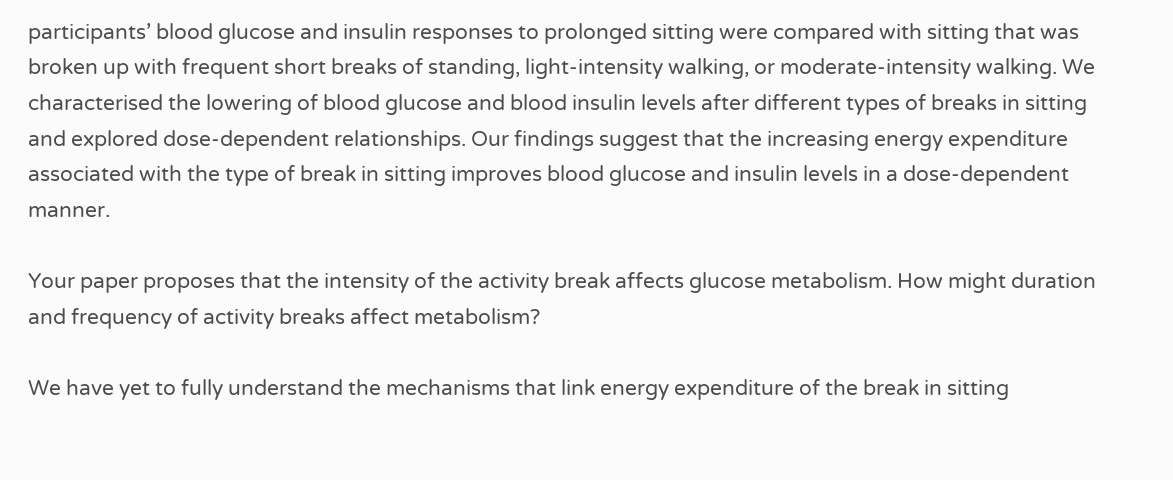participants’ blood glucose and insulin responses to prolonged sitting were compared with sitting that was broken up with frequent short breaks of standing, light-intensity walking, or moderate-intensity walking. We characterised the lowering of blood glucose and blood insulin levels after different types of breaks in sitting and explored dose-dependent relationships. Our findings suggest that the increasing energy expenditure associated with the type of break in sitting improves blood glucose and insulin levels in a dose-dependent manner.

Your paper proposes that the intensity of the activity break affects glucose metabolism. How might duration and frequency of activity breaks affect metabolism?

We have yet to fully understand the mechanisms that link energy expenditure of the break in sitting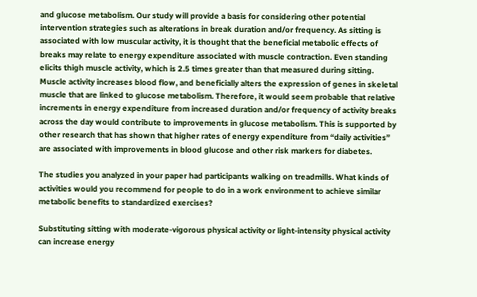and glucose metabolism. Our study will provide a basis for considering other potential intervention strategies such as alterations in break duration and/or frequency. As sitting is associated with low muscular activity, it is thought that the beneficial metabolic effects of breaks may relate to energy expenditure associated with muscle contraction. Even standing elicits thigh muscle activity, which is 2.5 times greater than that measured during sitting. Muscle activity increases blood flow, and beneficially alters the expression of genes in skeletal muscle that are linked to glucose metabolism. Therefore, it would seem probable that relative increments in energy expenditure from increased duration and/or frequency of activity breaks across the day would contribute to improvements in glucose metabolism. This is supported by other research that has shown that higher rates of energy expenditure from “daily activities” are associated with improvements in blood glucose and other risk markers for diabetes.

The studies you analyzed in your paper had participants walking on treadmills. What kinds of activities would you recommend for people to do in a work environment to achieve similar metabolic benefits to standardized exercises?

Substituting sitting with moderate-vigorous physical activity or light-intensity physical activity can increase energy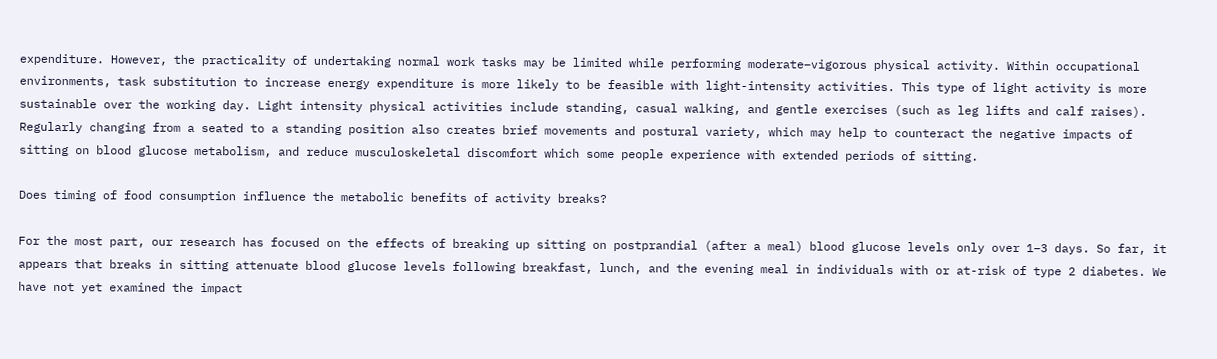expenditure. However, the practicality of undertaking normal work tasks may be limited while performing moderate–vigorous physical activity. Within occupational environments, task substitution to increase energy expenditure is more likely to be feasible with light-intensity activities. This type of light activity is more sustainable over the working day. Light intensity physical activities include standing, casual walking, and gentle exercises (such as leg lifts and calf raises). Regularly changing from a seated to a standing position also creates brief movements and postural variety, which may help to counteract the negative impacts of sitting on blood glucose metabolism, and reduce musculoskeletal discomfort which some people experience with extended periods of sitting.

Does timing of food consumption influence the metabolic benefits of activity breaks?

For the most part, our research has focused on the effects of breaking up sitting on postprandial (after a meal) blood glucose levels only over 1–3 days. So far, it appears that breaks in sitting attenuate blood glucose levels following breakfast, lunch, and the evening meal in individuals with or at-risk of type 2 diabetes. We have not yet examined the impact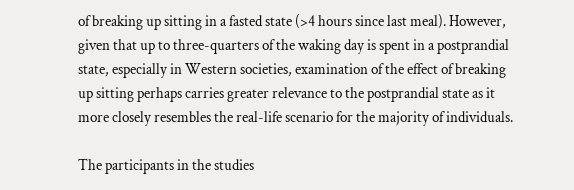of breaking up sitting in a fasted state (>4 hours since last meal). However, given that up to three-quarters of the waking day is spent in a postprandial state, especially in Western societies, examination of the effect of breaking up sitting perhaps carries greater relevance to the postprandial state as it more closely resembles the real-life scenario for the majority of individuals.

The participants in the studies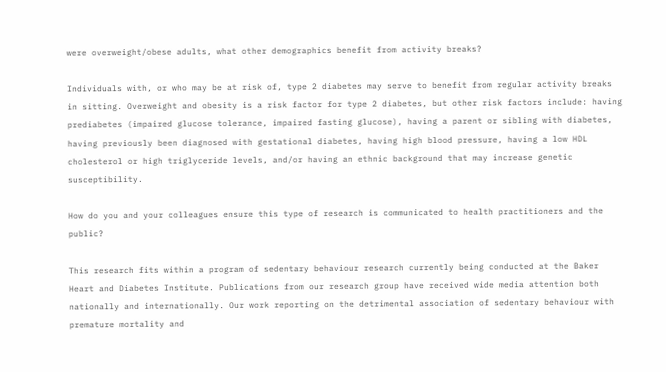were overweight/obese adults, what other demographics benefit from activity breaks?

Individuals with, or who may be at risk of, type 2 diabetes may serve to benefit from regular activity breaks in sitting. Overweight and obesity is a risk factor for type 2 diabetes, but other risk factors include: having prediabetes (impaired glucose tolerance, impaired fasting glucose), having a parent or sibling with diabetes, having previously been diagnosed with gestational diabetes, having high blood pressure, having a low HDL cholesterol or high triglyceride levels, and/or having an ethnic background that may increase genetic susceptibility.

How do you and your colleagues ensure this type of research is communicated to health practitioners and the public?

This research fits within a program of sedentary behaviour research currently being conducted at the Baker Heart and Diabetes Institute. Publications from our research group have received wide media attention both nationally and internationally. Our work reporting on the detrimental association of sedentary behaviour with premature mortality and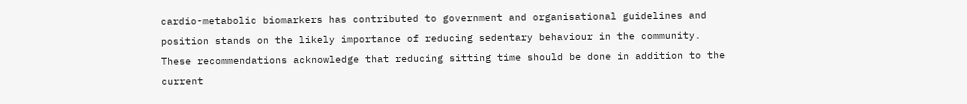cardio-metabolic biomarkers has contributed to government and organisational guidelines and position stands on the likely importance of reducing sedentary behaviour in the community. These recommendations acknowledge that reducing sitting time should be done in addition to the current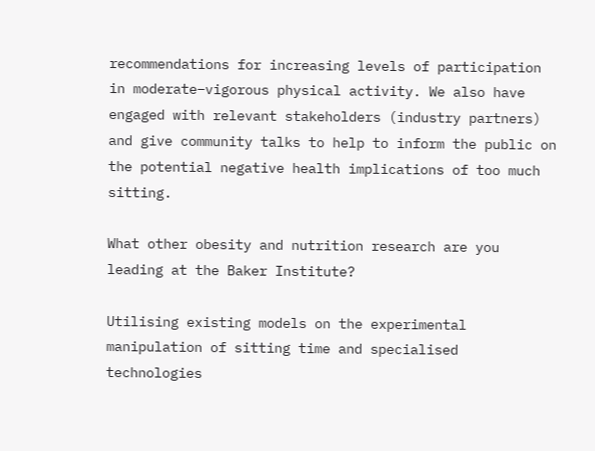recommendations for increasing levels of participation in moderate–vigorous physical activity. We also have engaged with relevant stakeholders (industry partners) and give community talks to help to inform the public on the potential negative health implications of too much sitting.

What other obesity and nutrition research are you leading at the Baker Institute?

Utilising existing models on the experimental manipulation of sitting time and specialised technologies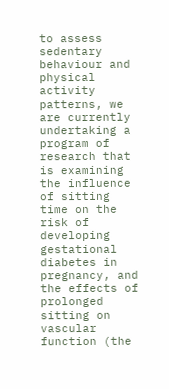to assess sedentary behaviour and physical activity patterns, we are currently undertaking a program of research that is examining the influence of sitting time on the risk of developing gestational diabetes in pregnancy, and the effects of prolonged sitting on vascular function (the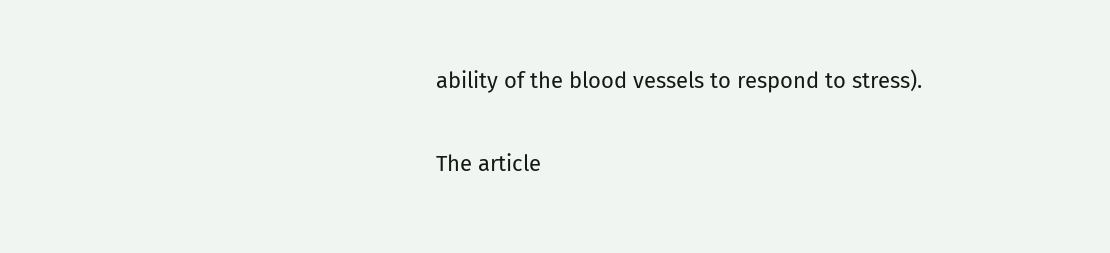ability of the blood vessels to respond to stress).

The article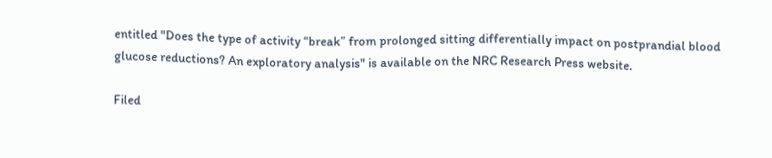entitled "Does the type of activity “break” from prolonged sitting differentially impact on postprandial blood glucose reductions? An exploratory analysis" is available on the NRC Research Press website.

Filed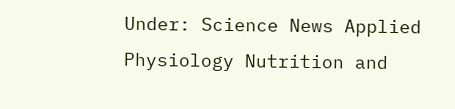Under: Science News Applied Physiology Nutrition and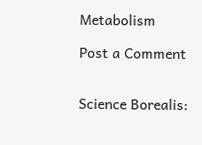Metabolism

Post a Comment


Science Borealis: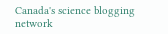Canada's science blogging network